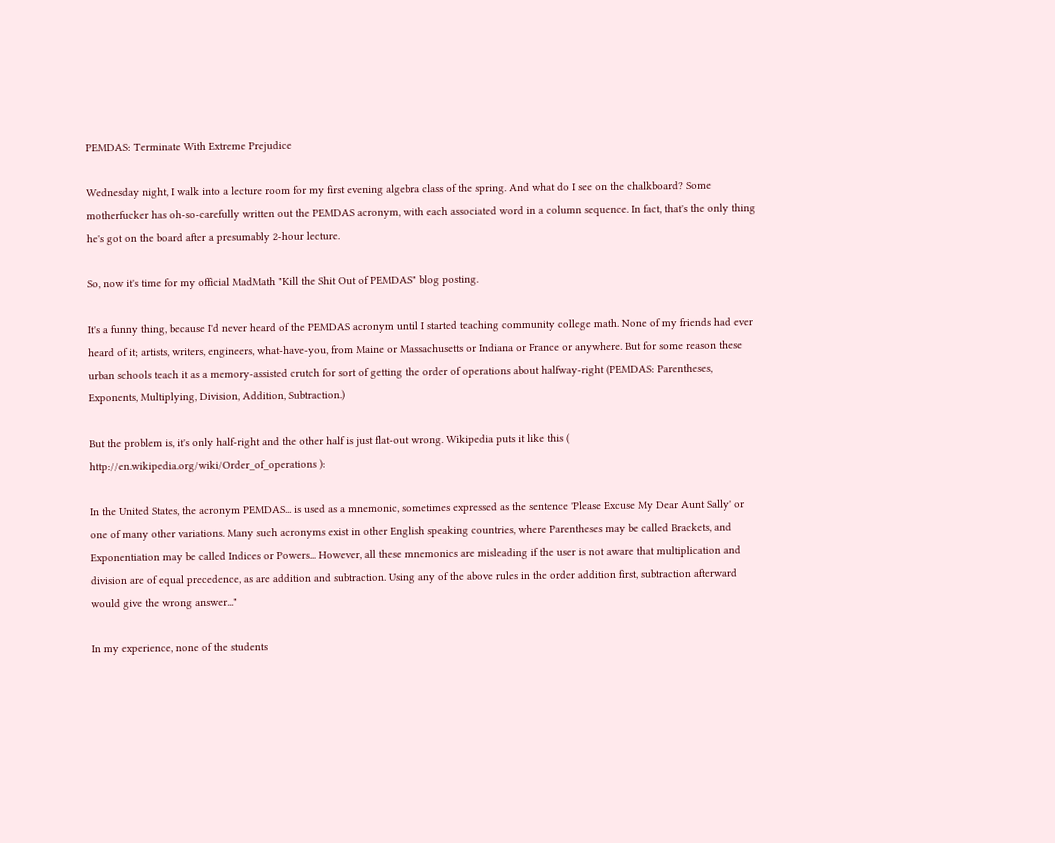PEMDAS: Terminate With Extreme Prejudice

Wednesday night, I walk into a lecture room for my first evening algebra class of the spring. And what do I see on the chalkboard? Some motherfucker has oh-so-carefully written out the PEMDAS acronym, with each associated word in a column sequence. In fact, that's the only thing he's got on the board after a presumably 2-hour lecture.

So, now it's time for my official MadMath "Kill the Shit Out of PEMDAS" blog posting.

It's a funny thing, because I'd never heard of the PEMDAS acronym until I started teaching community college math. None of my friends had ever heard of it; artists, writers, engineers, what-have-you, from Maine or Massachusetts or Indiana or France or anywhere. But for some reason these urban schools teach it as a memory-assisted crutch for sort of getting the order of operations about halfway-right (PEMDAS: Parentheses, Exponents, Multiplying, Division, Addition, Subtraction.)

But the problem is, it's only half-right and the other half is just flat-out wrong. Wikipedia puts it like this ( http://en.wikipedia.org/wiki/Order_of_operations ):

In the United States, the acronym PEMDAS... is used as a mnemonic, sometimes expressed as the sentence 'Please Excuse My Dear Aunt Sally' or one of many other variations. Many such acronyms exist in other English speaking countries, where Parentheses may be called Brackets, and Exponentiation may be called Indices or Powers... However, all these mnemonics are misleading if the user is not aware that multiplication and division are of equal precedence, as are addition and subtraction. Using any of the above rules in the order addition first, subtraction afterward would give the wrong answer..."

In my experience, none of the students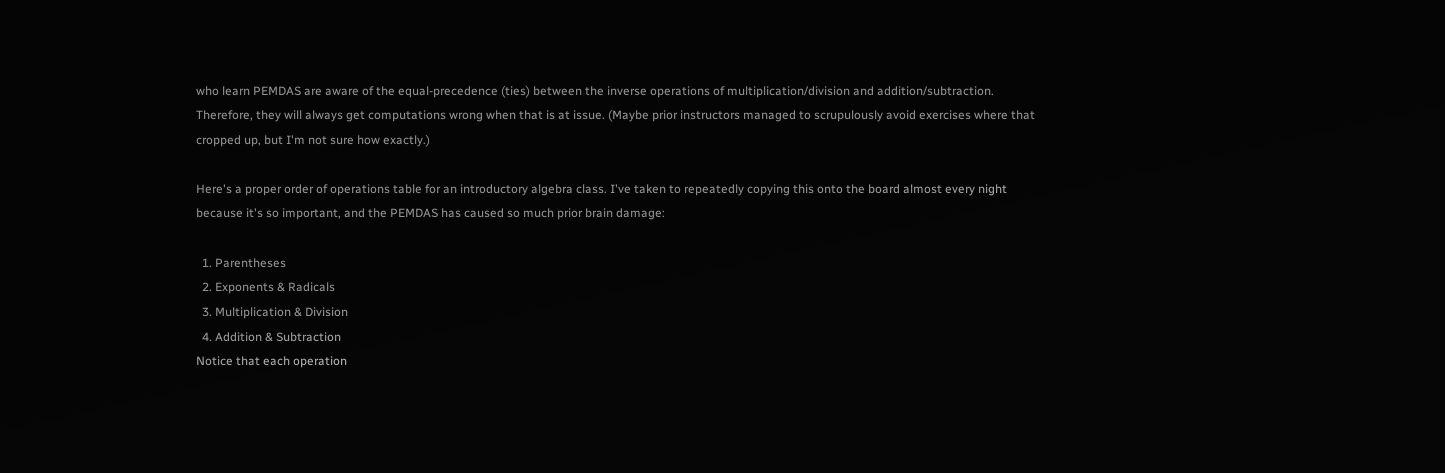who learn PEMDAS are aware of the equal-precedence (ties) between the inverse operations of multiplication/division and addition/subtraction. Therefore, they will always get computations wrong when that is at issue. (Maybe prior instructors managed to scrupulously avoid exercises where that cropped up, but I'm not sure how exactly.)

Here's a proper order of operations table for an introductory algebra class. I've taken to repeatedly copying this onto the board almost every night because it's so important, and the PEMDAS has caused so much prior brain damage:

  1. Parentheses
  2. Exponents & Radicals
  3. Multiplication & Division
  4. Addition & Subtraction
Notice that each operation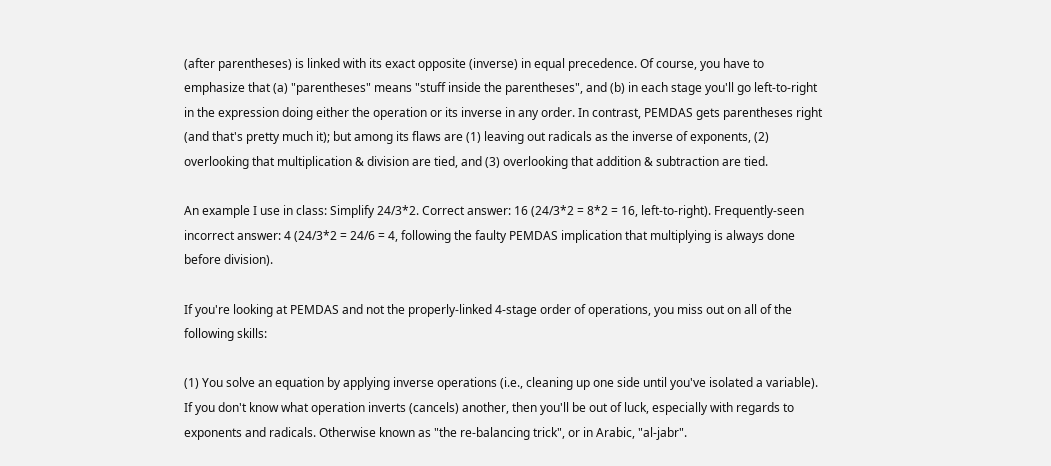(after parentheses) is linked with its exact opposite (inverse) in equal precedence. Of course, you have to emphasize that (a) "parentheses" means "stuff inside the parentheses", and (b) in each stage you'll go left-to-right in the expression doing either the operation or its inverse in any order. In contrast, PEMDAS gets parentheses right (and that's pretty much it); but among its flaws are (1) leaving out radicals as the inverse of exponents, (2) overlooking that multiplication & division are tied, and (3) overlooking that addition & subtraction are tied.

An example I use in class: Simplify 24/3*2. Correct answer: 16 (24/3*2 = 8*2 = 16, left-to-right). Frequently-seen incorrect answer: 4 (24/3*2 = 24/6 = 4, following the faulty PEMDAS implication that multiplying is always done before division).

If you're looking at PEMDAS and not the properly-linked 4-stage order of operations, you miss out on all of the following skills:

(1) You solve an equation by applying inverse operations (i.e., cleaning up one side until you've isolated a variable). If you don't know what operation inverts (cancels) another, then you'll be out of luck, especially with regards to exponents and radicals. Otherwise known as "the re-balancing trick", or in Arabic, "al-jabr".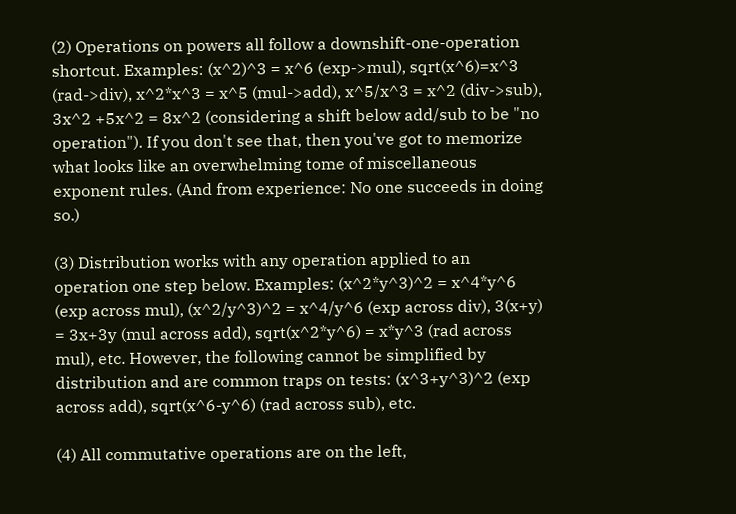(2) Operations on powers all follow a downshift-one-operation shortcut. Examples: (x^2)^3 = x^6 (exp->mul), sqrt(x^6)=x^3 (rad->div), x^2*x^3 = x^5 (mul->add), x^5/x^3 = x^2 (div->sub), 3x^2 +5x^2 = 8x^2 (considering a shift below add/sub to be "no operation"). If you don't see that, then you've got to memorize what looks like an overwhelming tome of miscellaneous exponent rules. (And from experience: No one succeeds in doing so.)

(3) Distribution works with any operation applied to an operation one step below. Examples: (x^2*y^3)^2 = x^4*y^6 (exp across mul), (x^2/y^3)^2 = x^4/y^6 (exp across div), 3(x+y) = 3x+3y (mul across add), sqrt(x^2*y^6) = x*y^3 (rad across mul), etc. However, the following cannot be simplified by distribution and are common traps on tests: (x^3+y^3)^2 (exp across add), sqrt(x^6-y^6) (rad across sub), etc.

(4) All commutative operations are on the left,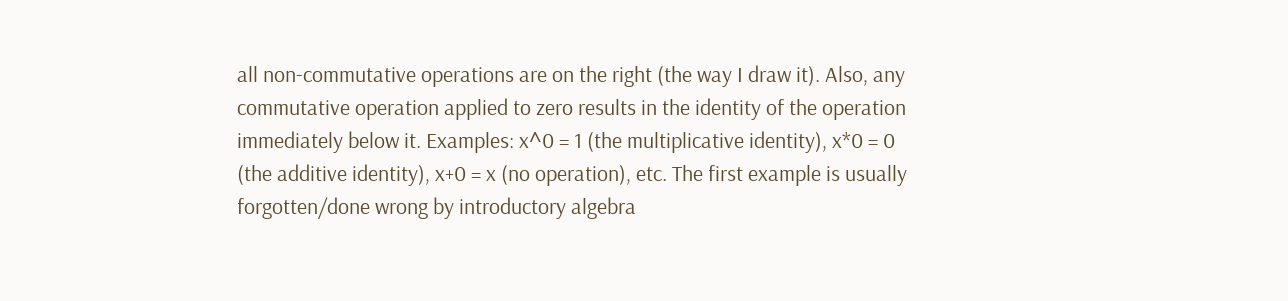all non-commutative operations are on the right (the way I draw it). Also, any commutative operation applied to zero results in the identity of the operation immediately below it. Examples: x^0 = 1 (the multiplicative identity), x*0 = 0 (the additive identity), x+0 = x (no operation), etc. The first example is usually forgotten/done wrong by introductory algebra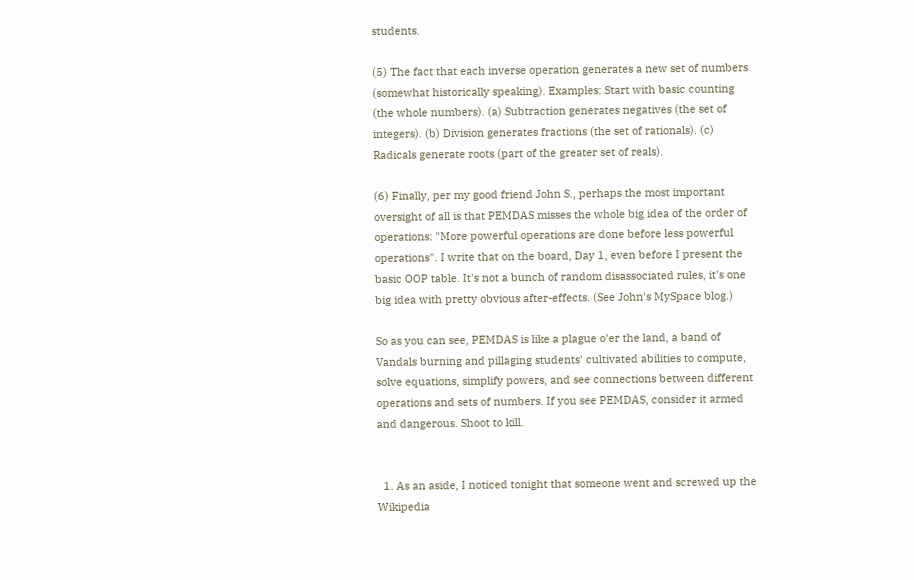students.

(5) The fact that each inverse operation generates a new set of numbers (somewhat historically speaking). Examples: Start with basic counting (the whole numbers). (a) Subtraction generates negatives (the set of integers). (b) Division generates fractions (the set of rationals). (c) Radicals generate roots (part of the greater set of reals).

(6) Finally, per my good friend John S., perhaps the most important oversight of all is that PEMDAS misses the whole big idea of the order of operations: "More powerful operations are done before less powerful operations". I write that on the board, Day 1, even before I present the basic OOP table. It's not a bunch of random disassociated rules, it's one big idea with pretty obvious after-effects. (See John's MySpace blog.)

So as you can see, PEMDAS is like a plague o'er the land, a band of Vandals burning and pillaging students' cultivated abilities to compute, solve equations, simplify powers, and see connections between different operations and sets of numbers. If you see PEMDAS, consider it armed and dangerous. Shoot to kill.


  1. As an aside, I noticed tonight that someone went and screwed up the Wikipedia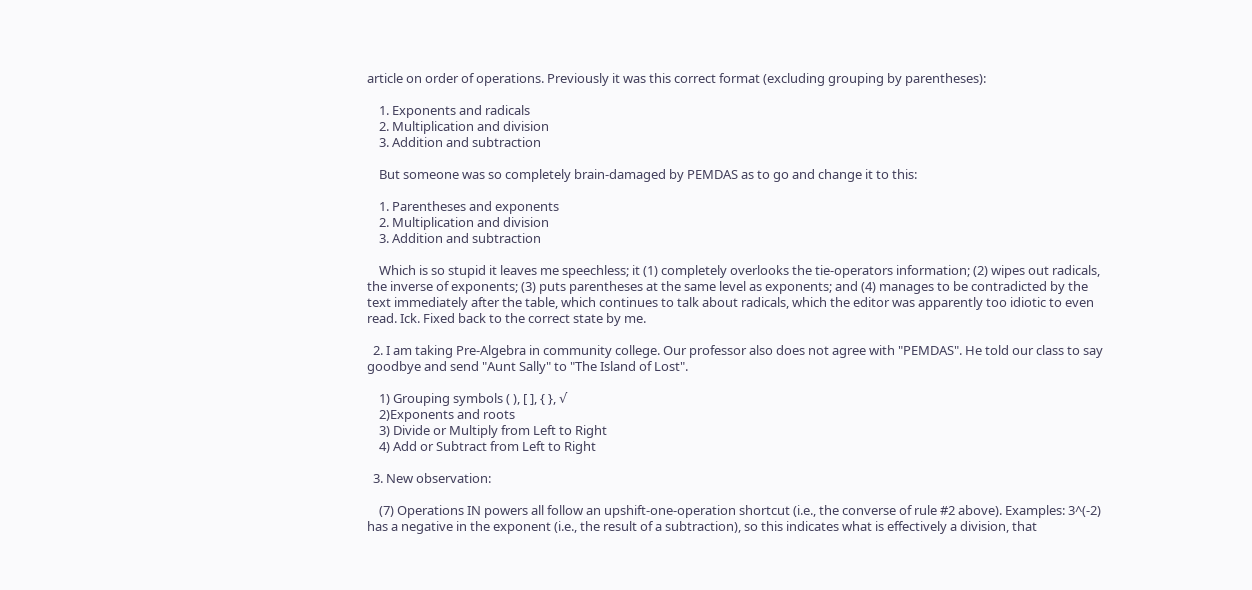article on order of operations. Previously it was this correct format (excluding grouping by parentheses):

    1. Exponents and radicals
    2. Multiplication and division
    3. Addition and subtraction

    But someone was so completely brain-damaged by PEMDAS as to go and change it to this:

    1. Parentheses and exponents
    2. Multiplication and division
    3. Addition and subtraction

    Which is so stupid it leaves me speechless; it (1) completely overlooks the tie-operators information; (2) wipes out radicals, the inverse of exponents; (3) puts parentheses at the same level as exponents; and (4) manages to be contradicted by the text immediately after the table, which continues to talk about radicals, which the editor was apparently too idiotic to even read. Ick. Fixed back to the correct state by me.

  2. I am taking Pre-Algebra in community college. Our professor also does not agree with "PEMDAS". He told our class to say goodbye and send "Aunt Sally" to "The Island of Lost".

    1) Grouping symbols ( ), [ ], { }, √
    2)Exponents and roots
    3) Divide or Multiply from Left to Right
    4) Add or Subtract from Left to Right

  3. New observation:

    (7) Operations IN powers all follow an upshift-one-operation shortcut (i.e., the converse of rule #2 above). Examples: 3^(-2) has a negative in the exponent (i.e., the result of a subtraction), so this indicates what is effectively a division, that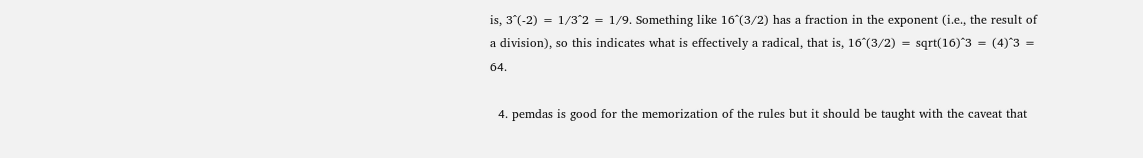is, 3^(-2) = 1/3^2 = 1/9. Something like 16^(3/2) has a fraction in the exponent (i.e., the result of a division), so this indicates what is effectively a radical, that is, 16^(3/2) = sqrt(16)^3 = (4)^3 = 64.

  4. pemdas is good for the memorization of the rules but it should be taught with the caveat that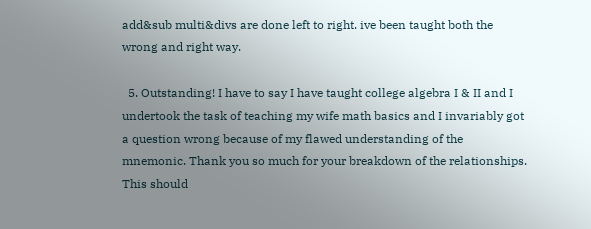add&sub multi&divs are done left to right. ive been taught both the wrong and right way.

  5. Outstanding! I have to say I have taught college algebra I & II and I undertook the task of teaching my wife math basics and I invariably got a question wrong because of my flawed understanding of the mnemonic. Thank you so much for your breakdown of the relationships. This should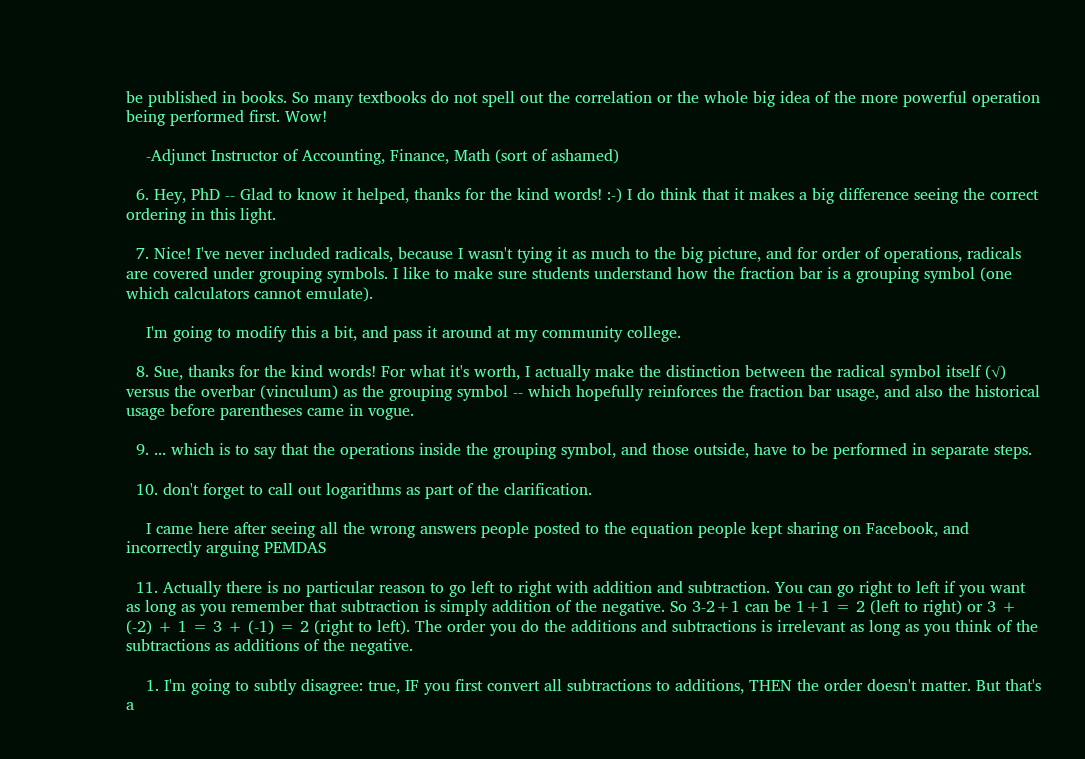be published in books. So many textbooks do not spell out the correlation or the whole big idea of the more powerful operation being performed first. Wow!

    -Adjunct Instructor of Accounting, Finance, Math (sort of ashamed)

  6. Hey, PhD -- Glad to know it helped, thanks for the kind words! :-) I do think that it makes a big difference seeing the correct ordering in this light.

  7. Nice! I've never included radicals, because I wasn't tying it as much to the big picture, and for order of operations, radicals are covered under grouping symbols. I like to make sure students understand how the fraction bar is a grouping symbol (one which calculators cannot emulate).

    I'm going to modify this a bit, and pass it around at my community college.

  8. Sue, thanks for the kind words! For what it's worth, I actually make the distinction between the radical symbol itself (√) versus the overbar (vinculum) as the grouping symbol -- which hopefully reinforces the fraction bar usage, and also the historical usage before parentheses came in vogue.

  9. ... which is to say that the operations inside the grouping symbol, and those outside, have to be performed in separate steps.

  10. don't forget to call out logarithms as part of the clarification.

    I came here after seeing all the wrong answers people posted to the equation people kept sharing on Facebook, and incorrectly arguing PEMDAS

  11. Actually there is no particular reason to go left to right with addition and subtraction. You can go right to left if you want as long as you remember that subtraction is simply addition of the negative. So 3-2+1 can be 1+1 = 2 (left to right) or 3 + (-2) + 1 = 3 + (-1) = 2 (right to left). The order you do the additions and subtractions is irrelevant as long as you think of the subtractions as additions of the negative.

    1. I'm going to subtly disagree: true, IF you first convert all subtractions to additions, THEN the order doesn't matter. But that's a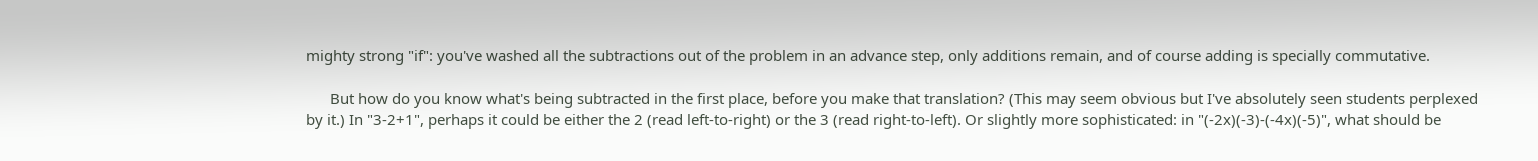mighty strong "if": you've washed all the subtractions out of the problem in an advance step, only additions remain, and of course adding is specially commutative.

      But how do you know what's being subtracted in the first place, before you make that translation? (This may seem obvious but I've absolutely seen students perplexed by it.) In "3-2+1", perhaps it could be either the 2 (read left-to-right) or the 3 (read right-to-left). Or slightly more sophisticated: in "(-2x)(-3)-(-4x)(-5)", what should be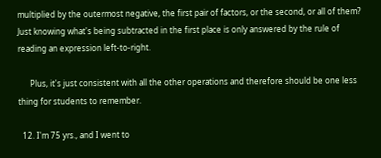multiplied by the outermost negative, the first pair of factors, or the second, or all of them? Just knowing what's being subtracted in the first place is only answered by the rule of reading an expression left-to-right.

      Plus, it's just consistent with all the other operations and therefore should be one less thing for students to remember.

  12. I'm 75 yrs., and I went to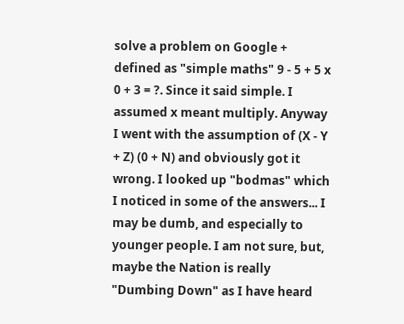solve a problem on Google + defined as "simple maths" 9 - 5 + 5 x 0 + 3 = ?. Since it said simple. I assumed x meant multiply. Anyway I went with the assumption of (X - Y + Z) (0 + N) and obviously got it wrong. I looked up "bodmas" which I noticed in some of the answers... I may be dumb, and especially to younger people. I am not sure, but, maybe the Nation is really "Dumbing Down" as I have heard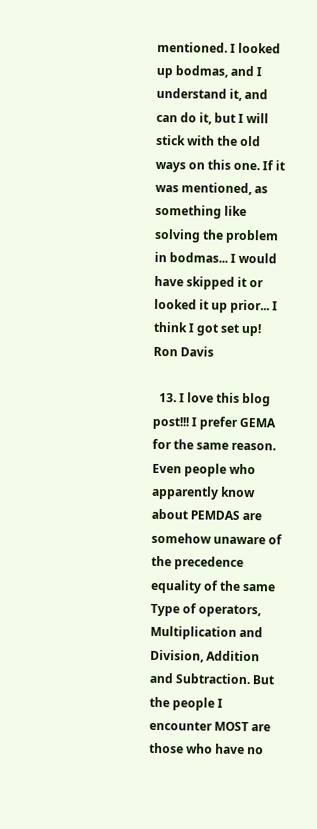mentioned. I looked up bodmas, and I understand it, and can do it, but I will stick with the old ways on this one. If it was mentioned, as something like solving the problem in bodmas... I would have skipped it or looked it up prior... I think I got set up! Ron Davis

  13. I love this blog post!!! I prefer GEMA for the same reason. Even people who apparently know about PEMDAS are somehow unaware of the precedence equality of the same Type of operators, Multiplication and Division, Addition and Subtraction. But the people I encounter MOST are those who have no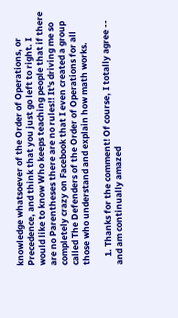knowledge whatsoever of the Order of Operations, or Precedence, and think that you just go left to right. I would like to know Who keeps teaching people that if there are no Parentheses there are no rules!! It's driving me so completely crazy on Facebook that I even created a group called The Defenders of the Order of Operations for all those who understand and explain how math works.

    1. Thanks for the comment! Of course, I totally agree -- and am continually amazed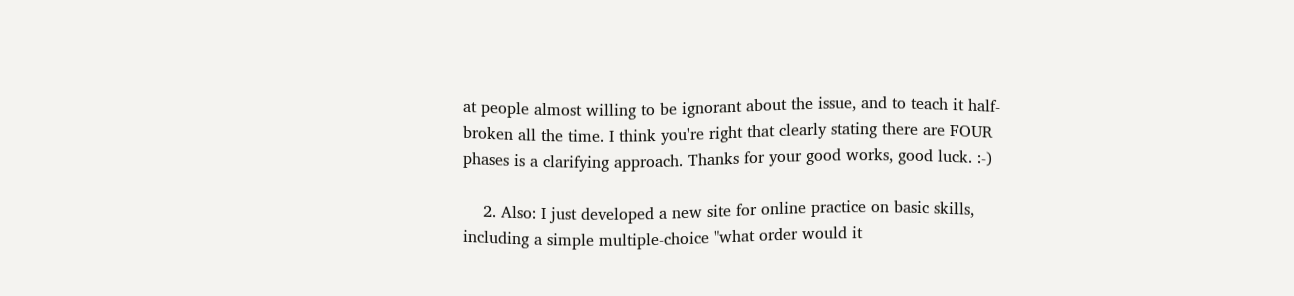at people almost willing to be ignorant about the issue, and to teach it half-broken all the time. I think you're right that clearly stating there are FOUR phases is a clarifying approach. Thanks for your good works, good luck. :-)

    2. Also: I just developed a new site for online practice on basic skills, including a simple multiple-choice "what order would it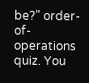be?" order-of-operations quiz. You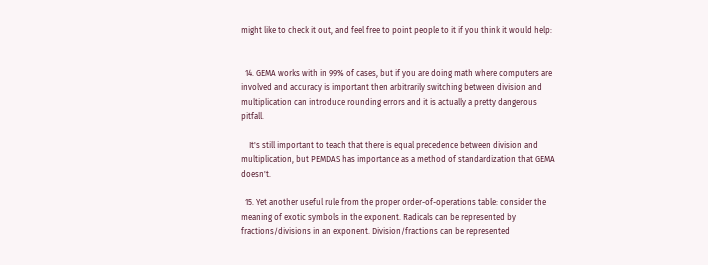might like to check it out, and feel free to point people to it if you think it would help:


  14. GEMA works with in 99% of cases, but if you are doing math where computers are involved and accuracy is important then arbitrarily switching between division and multiplication can introduce rounding errors and it is actually a pretty dangerous pitfall.

    It's still important to teach that there is equal precedence between division and multiplication, but PEMDAS has importance as a method of standardization that GEMA doesn't.

  15. Yet another useful rule from the proper order-of-operations table: consider the meaning of exotic symbols in the exponent. Radicals can be represented by fractions/divisions in an exponent. Division/fractions can be represented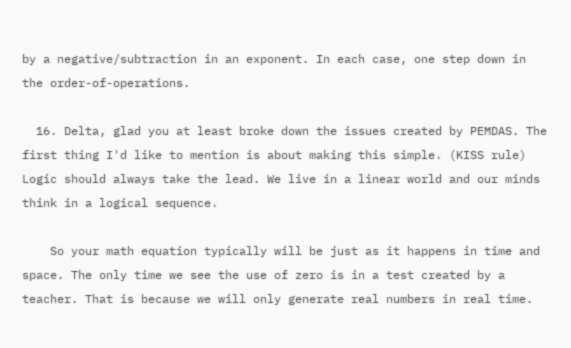by a negative/subtraction in an exponent. In each case, one step down in the order-of-operations.

  16. Delta, glad you at least broke down the issues created by PEMDAS. The first thing I'd like to mention is about making this simple. (KISS rule) Logic should always take the lead. We live in a linear world and our minds think in a logical sequence.

    So your math equation typically will be just as it happens in time and space. The only time we see the use of zero is in a test created by a teacher. That is because we will only generate real numbers in real time.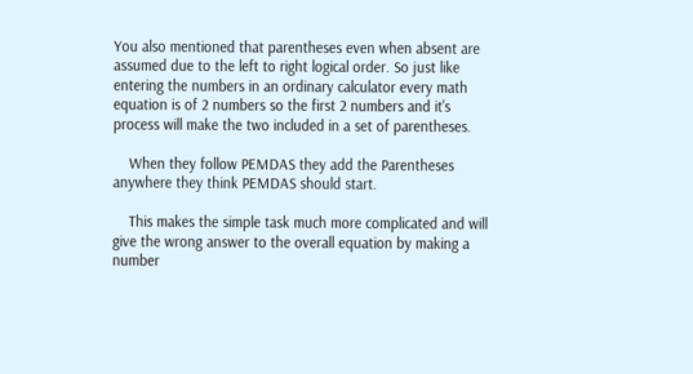You also mentioned that parentheses even when absent are assumed due to the left to right logical order. So just like entering the numbers in an ordinary calculator every math equation is of 2 numbers so the first 2 numbers and it's process will make the two included in a set of parentheses.

    When they follow PEMDAS they add the Parentheses anywhere they think PEMDAS should start.

    This makes the simple task much more complicated and will give the wrong answer to the overall equation by making a number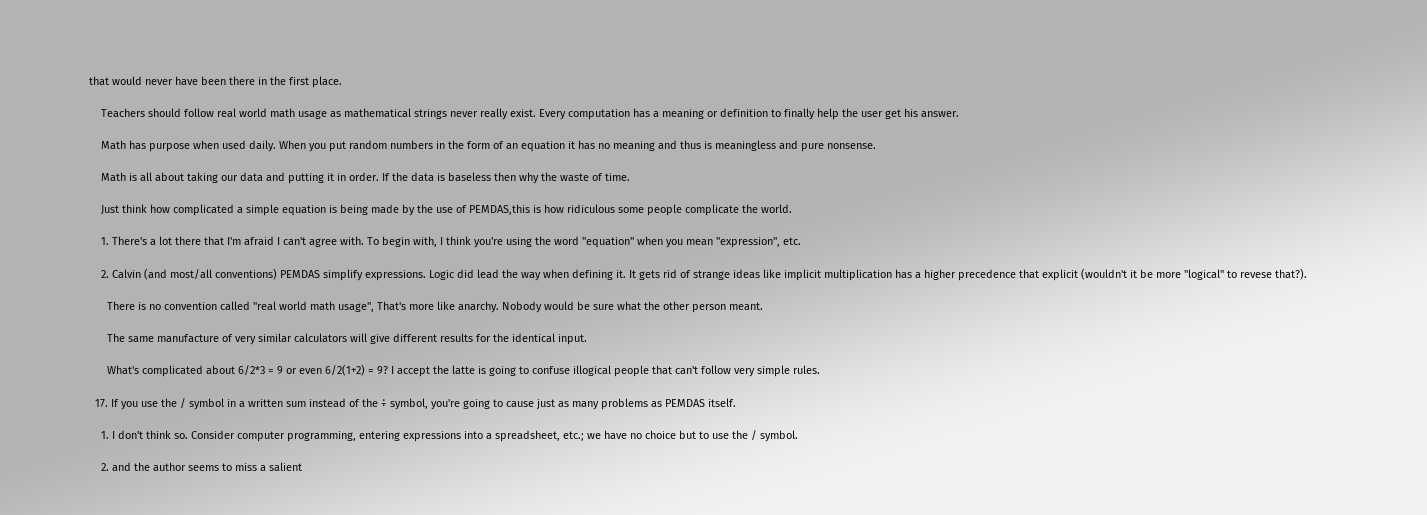that would never have been there in the first place.

    Teachers should follow real world math usage as mathematical strings never really exist. Every computation has a meaning or definition to finally help the user get his answer.

    Math has purpose when used daily. When you put random numbers in the form of an equation it has no meaning and thus is meaningless and pure nonsense.

    Math is all about taking our data and putting it in order. If the data is baseless then why the waste of time.

    Just think how complicated a simple equation is being made by the use of PEMDAS,this is how ridiculous some people complicate the world.

    1. There's a lot there that I'm afraid I can't agree with. To begin with, I think you're using the word "equation" when you mean "expression", etc.

    2. Calvin (and most/all conventions) PEMDAS simplify expressions. Logic did lead the way when defining it. It gets rid of strange ideas like implicit multiplication has a higher precedence that explicit (wouldn't it be more "logical" to revese that?).

      There is no convention called "real world math usage", That's more like anarchy. Nobody would be sure what the other person meant.

      The same manufacture of very similar calculators will give different results for the identical input.

      What's complicated about 6/2*3 = 9 or even 6/2(1+2) = 9? I accept the latte is going to confuse illogical people that can't follow very simple rules.

  17. If you use the / symbol in a written sum instead of the ÷ symbol, you're going to cause just as many problems as PEMDAS itself.

    1. I don't think so. Consider computer programming, entering expressions into a spreadsheet, etc.; we have no choice but to use the / symbol.

    2. and the author seems to miss a salient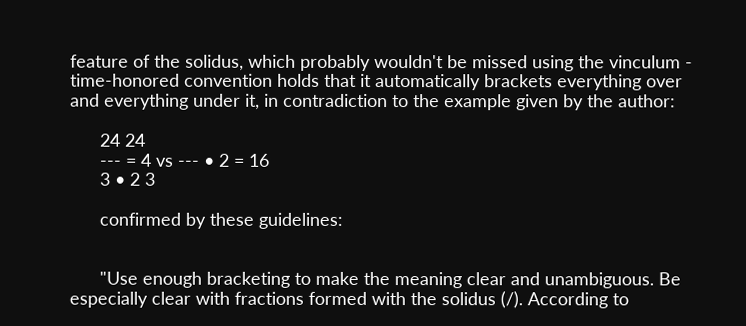feature of the solidus, which probably wouldn't be missed using the vinculum - time-honored convention holds that it automatically brackets everything over and everything under it, in contradiction to the example given by the author:

      24 24
      --- = 4 vs --- • 2 = 16
      3 • 2 3

      confirmed by these guidelines:


      "Use enough bracketing to make the meaning clear and unambiguous. Be especially clear with fractions formed with the solidus (/). According to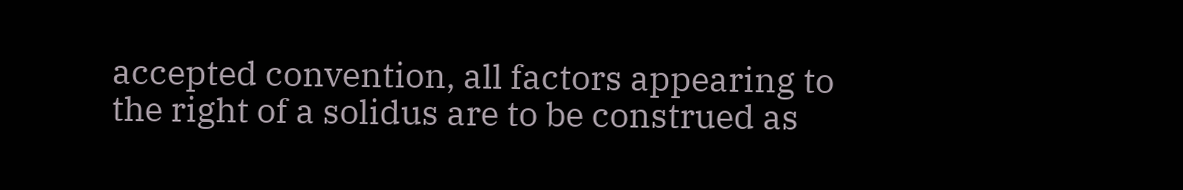accepted convention, all factors appearing to the right of a solidus are to be construed as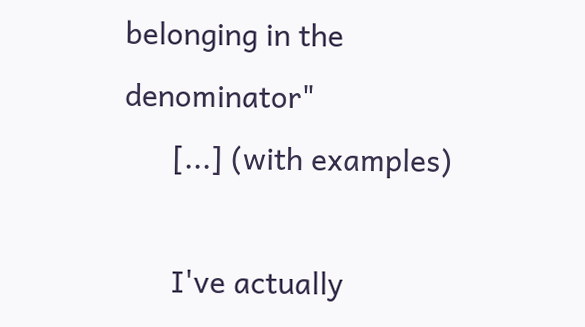belonging in the denominator"
      [...] (with examples)

      I've actually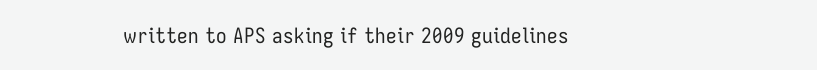written to APS asking if their 2009 guidelines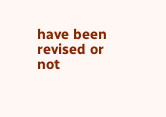have been revised or not